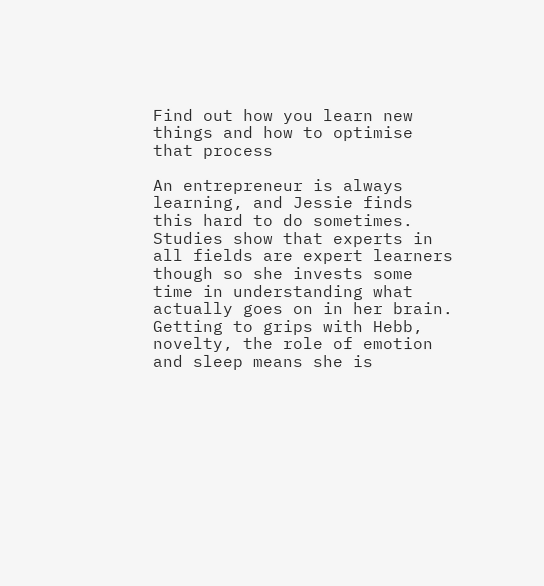Find out how you learn new things and how to optimise that process

An entrepreneur is always learning, and Jessie finds this hard to do sometimes. Studies show that experts in all fields are expert learners though so she invests some time in understanding what actually goes on in her brain. Getting to grips with Hebb, novelty, the role of emotion and sleep means she is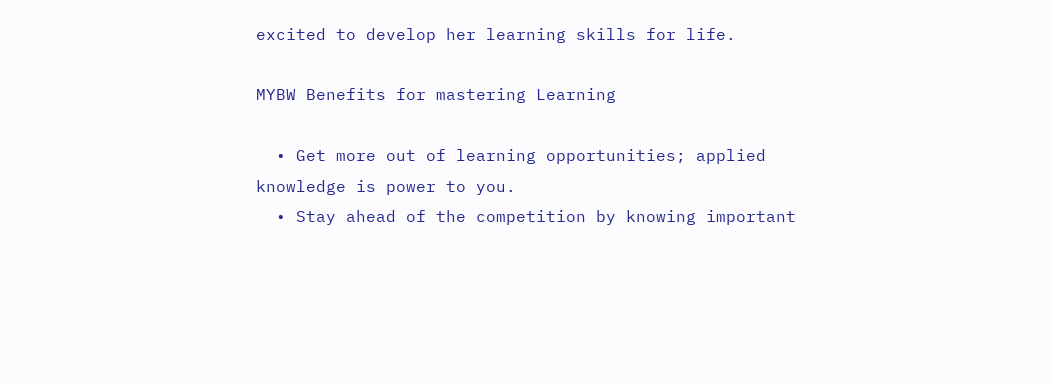excited to develop her learning skills for life.

MYBW Benefits for mastering Learning

  • Get more out of learning opportunities; applied knowledge is power to you.
  • Stay ahead of the competition by knowing important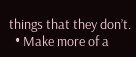things that they don’t.
  • Make more of a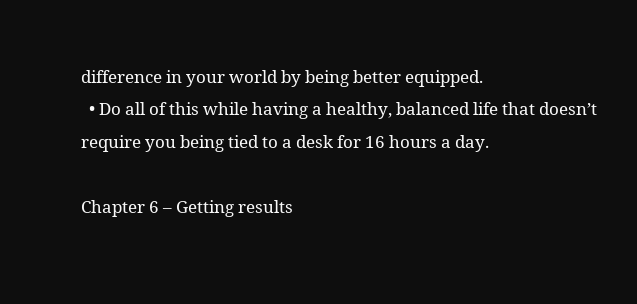difference in your world by being better equipped.
  • Do all of this while having a healthy, balanced life that doesn’t require you being tied to a desk for 16 hours a day.

Chapter 6 – Getting results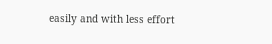easily and with less effort